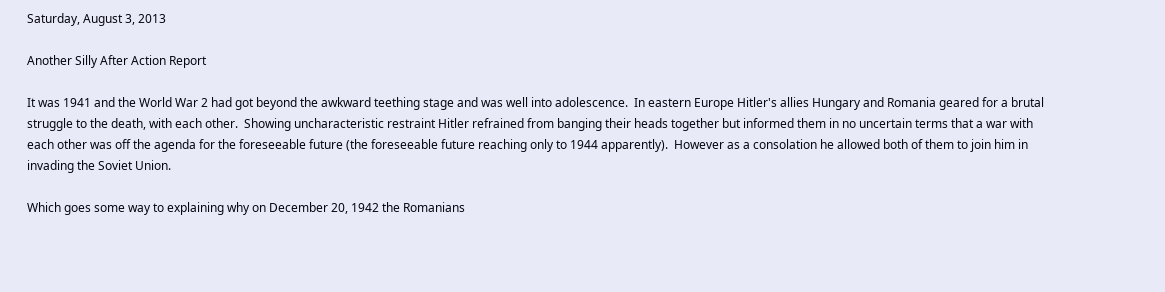Saturday, August 3, 2013

Another Silly After Action Report

It was 1941 and the World War 2 had got beyond the awkward teething stage and was well into adolescence.  In eastern Europe Hitler's allies Hungary and Romania geared for a brutal struggle to the death, with each other.  Showing uncharacteristic restraint Hitler refrained from banging their heads together but informed them in no uncertain terms that a war with each other was off the agenda for the foreseeable future (the foreseeable future reaching only to 1944 apparently).  However as a consolation he allowed both of them to join him in invading the Soviet Union.

Which goes some way to explaining why on December 20, 1942 the Romanians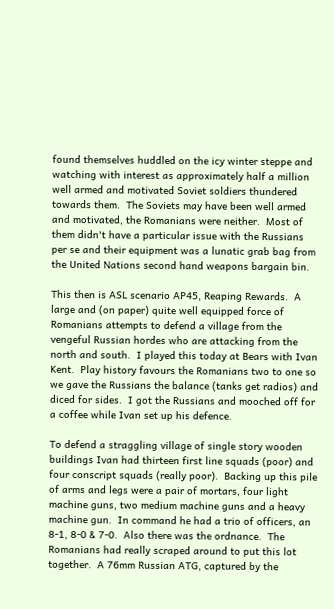found themselves huddled on the icy winter steppe and watching with interest as approximately half a million well armed and motivated Soviet soldiers thundered towards them.  The Soviets may have been well armed and motivated, the Romanians were neither.  Most of them didn't have a particular issue with the Russians per se and their equipment was a lunatic grab bag from the United Nations second hand weapons bargain bin.

This then is ASL scenario AP45, Reaping Rewards.  A large and (on paper) quite well equipped force of Romanians attempts to defend a village from the vengeful Russian hordes who are attacking from the north and south.  I played this today at Bears with Ivan Kent.  Play history favours the Romanians two to one so we gave the Russians the balance (tanks get radios) and diced for sides.  I got the Russians and mooched off for a coffee while Ivan set up his defence.

To defend a straggling village of single story wooden buildings Ivan had thirteen first line squads (poor) and four conscript squads (really poor).  Backing up this pile of arms and legs were a pair of mortars, four light machine guns, two medium machine guns and a heavy machine gun.  In command he had a trio of officers, an 8-1, 8-0 & 7-0.  Also there was the ordnance.  The Romanians had really scraped around to put this lot together.  A 76mm Russian ATG, captured by the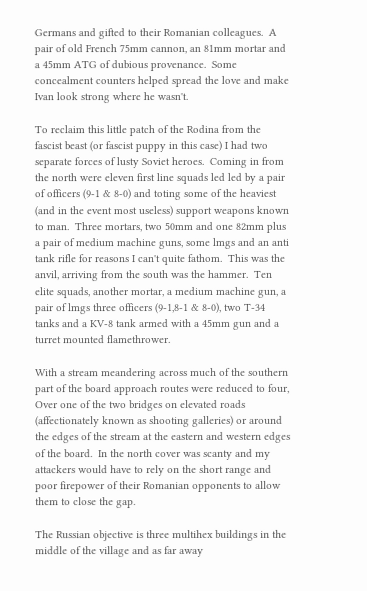Germans and gifted to their Romanian colleagues.  A pair of old French 75mm cannon, an 81mm mortar and a 45mm ATG of dubious provenance.  Some concealment counters helped spread the love and make Ivan look strong where he wasn't.

To reclaim this little patch of the Rodina from the fascist beast (or fascist puppy in this case) I had two separate forces of lusty Soviet heroes.  Coming in from the north were eleven first line squads led led by a pair of officers (9-1 & 8-0) and toting some of the heaviest (and in the event most useless) support weapons known to man.  Three mortars, two 50mm and one 82mm plus a pair of medium machine guns, some lmgs and an anti tank rifle for reasons I can't quite fathom.  This was the anvil, arriving from the south was the hammer.  Ten elite squads, another mortar, a medium machine gun, a pair of lmgs three officers (9-1,8-1 & 8-0), two T-34 tanks and a KV-8 tank armed with a 45mm gun and a turret mounted flamethrower.

With a stream meandering across much of the southern part of the board approach routes were reduced to four,  Over one of the two bridges on elevated roads (affectionately known as shooting galleries) or around the edges of the stream at the eastern and western edges of the board.  In the north cover was scanty and my attackers would have to rely on the short range and poor firepower of their Romanian opponents to allow them to close the gap.

The Russian objective is three multihex buildings in the middle of the village and as far away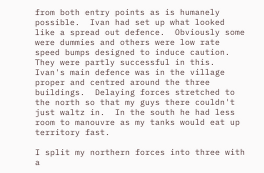from both entry points as is humanely possible.  Ivan had set up what looked like a spread out defence.  Obviously some were dummies and others were low rate speed bumps designed to induce caution.  They were partly successful in this.  Ivan's main defence was in the village proper and centred around the three buildings.  Delaying forces stretched to the north so that my guys there couldn't just waltz in.  In the south he had less room to manouvre as my tanks would eat up territory fast.

I split my northern forces into three with a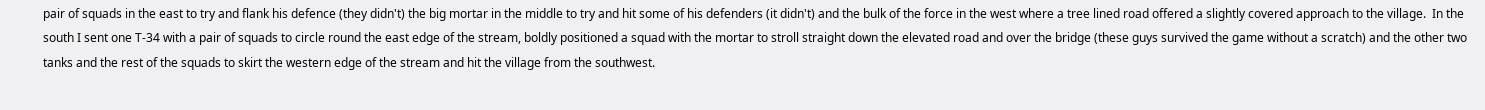pair of squads in the east to try and flank his defence (they didn't) the big mortar in the middle to try and hit some of his defenders (it didn't) and the bulk of the force in the west where a tree lined road offered a slightly covered approach to the village.  In the south I sent one T-34 with a pair of squads to circle round the east edge of the stream, boldly positioned a squad with the mortar to stroll straight down the elevated road and over the bridge (these guys survived the game without a scratch) and the other two tanks and the rest of the squads to skirt the western edge of the stream and hit the village from the southwest.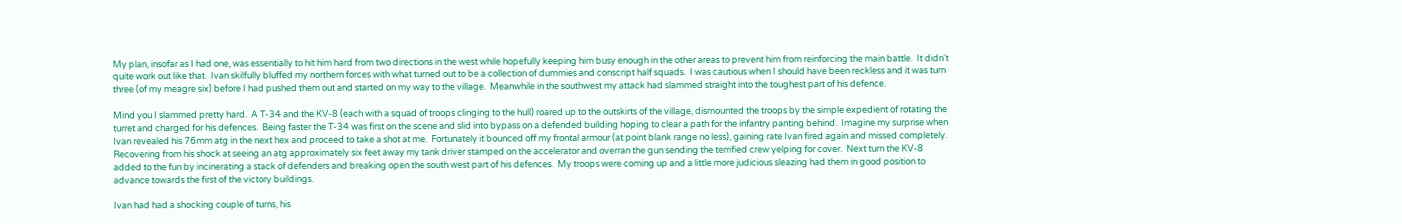My plan, insofar as I had one, was essentially to hit him hard from two directions in the west while hopefully keeping him busy enough in the other areas to prevent him from reinforcing the main battle.  It didn't quite work out like that.  Ivan skilfully bluffed my northern forces with what turned out to be a collection of dummies and conscript half squads.  I was cautious when I should have been reckless and it was turn three (of my meagre six) before I had pushed them out and started on my way to the village.  Meanwhile in the southwest my attack had slammed straight into the toughest part of his defence.

Mind you I slammed pretty hard.  A T-34 and the KV-8 (each with a squad of troops clinging to the hull) roared up to the outskirts of the village, dismounted the troops by the simple expedient of rotating the turret and charged for his defences.  Being faster the T-34 was first on the scene and slid into bypass on a defended building hoping to clear a path for the infantry panting behind.  Imagine my surprise when Ivan revealed his 76mm atg in the next hex and proceed to take a shot at me.  Fortunately it bounced off my frontal armour (at point blank range no less), gaining rate Ivan fired again and missed completely.  Recovering from his shock at seeing an atg approximately six feet away my tank driver stamped on the accelerator and overran the gun sending the terrified crew yelping for cover.  Next turn the KV-8 added to the fun by incinerating a stack of defenders and breaking open the south west part of his defences.  My troops were coming up and a little more judicious sleazing had them in good position to advance towards the first of the victory buildings.

Ivan had had a shocking couple of turns, his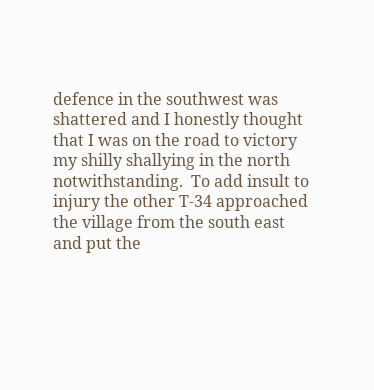defence in the southwest was shattered and I honestly thought that I was on the road to victory my shilly shallying in the north notwithstanding.  To add insult to injury the other T-34 approached the village from the south east and put the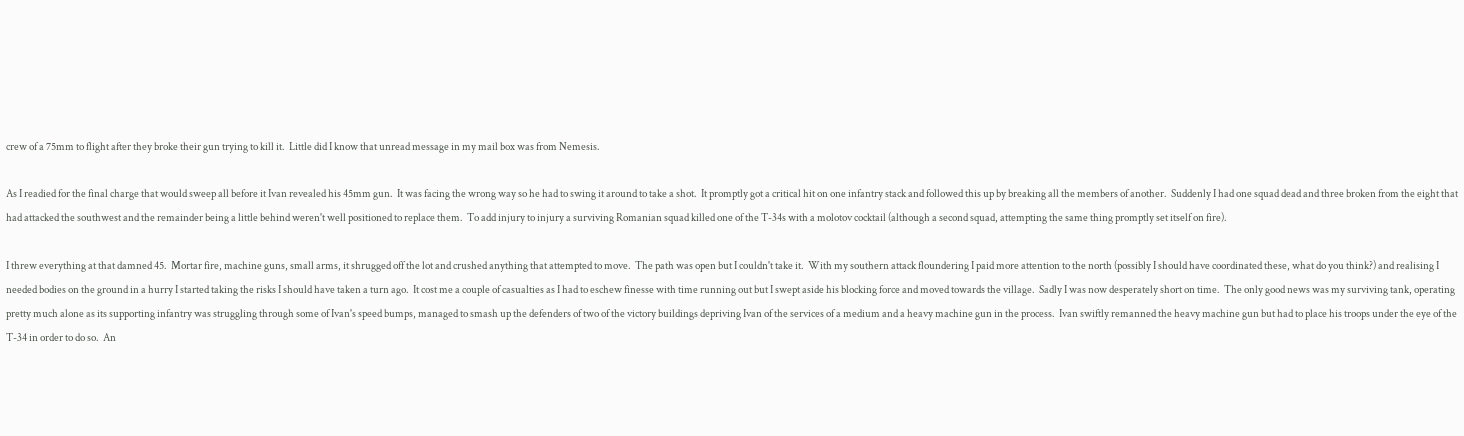crew of a 75mm to flight after they broke their gun trying to kill it.  Little did I know that unread message in my mail box was from Nemesis.

As I readied for the final charge that would sweep all before it Ivan revealed his 45mm gun.  It was facing the wrong way so he had to swing it around to take a shot.  It promptly got a critical hit on one infantry stack and followed this up by breaking all the members of another.  Suddenly I had one squad dead and three broken from the eight that had attacked the southwest and the remainder being a little behind weren't well positioned to replace them.  To add injury to injury a surviving Romanian squad killed one of the T-34s with a molotov cocktail (although a second squad, attempting the same thing promptly set itself on fire).

I threw everything at that damned 45.  Mortar fire, machine guns, small arms, it shrugged off the lot and crushed anything that attempted to move.  The path was open but I couldn't take it.  With my southern attack floundering I paid more attention to the north (possibly I should have coordinated these, what do you think?) and realising I needed bodies on the ground in a hurry I started taking the risks I should have taken a turn ago.  It cost me a couple of casualties as I had to eschew finesse with time running out but I swept aside his blocking force and moved towards the village.  Sadly I was now desperately short on time.  The only good news was my surviving tank, operating pretty much alone as its supporting infantry was struggling through some of Ivan's speed bumps, managed to smash up the defenders of two of the victory buildings depriving Ivan of the services of a medium and a heavy machine gun in the process.  Ivan swiftly remanned the heavy machine gun but had to place his troops under the eye of the T-34 in order to do so.  An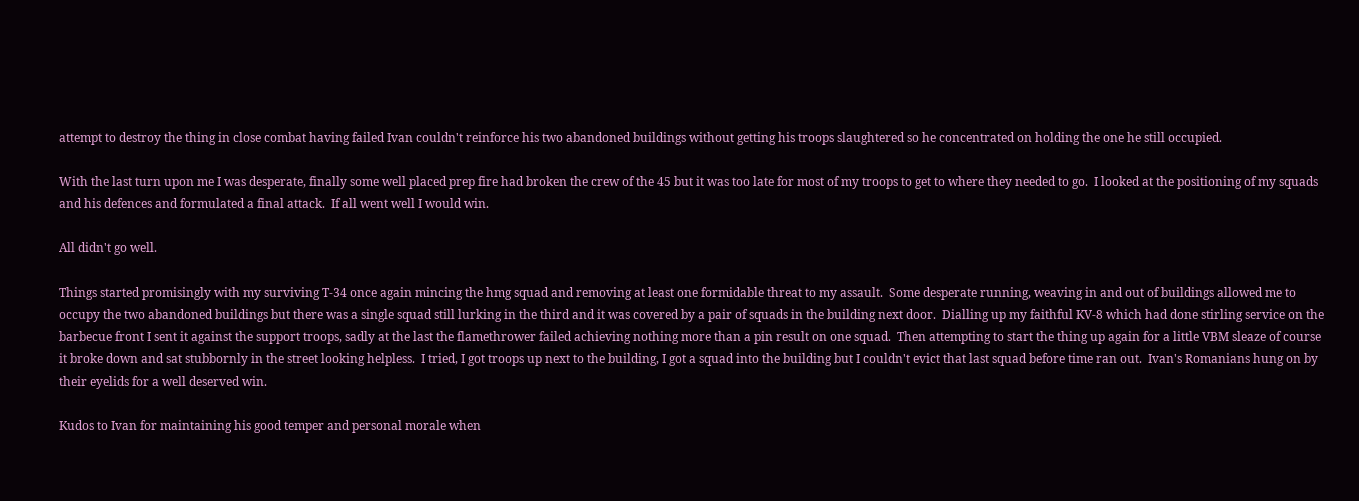attempt to destroy the thing in close combat having failed Ivan couldn't reinforce his two abandoned buildings without getting his troops slaughtered so he concentrated on holding the one he still occupied.

With the last turn upon me I was desperate, finally some well placed prep fire had broken the crew of the 45 but it was too late for most of my troops to get to where they needed to go.  I looked at the positioning of my squads and his defences and formulated a final attack.  If all went well I would win.

All didn't go well.

Things started promisingly with my surviving T-34 once again mincing the hmg squad and removing at least one formidable threat to my assault.  Some desperate running, weaving in and out of buildings allowed me to occupy the two abandoned buildings but there was a single squad still lurking in the third and it was covered by a pair of squads in the building next door.  Dialling up my faithful KV-8 which had done stirling service on the barbecue front I sent it against the support troops, sadly at the last the flamethrower failed achieving nothing more than a pin result on one squad.  Then attempting to start the thing up again for a little VBM sleaze of course it broke down and sat stubbornly in the street looking helpless.  I tried, I got troops up next to the building, I got a squad into the building but I couldn't evict that last squad before time ran out.  Ivan's Romanians hung on by their eyelids for a well deserved win.

Kudos to Ivan for maintaining his good temper and personal morale when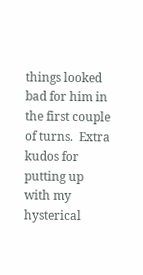things looked bad for him in the first couple of turns.  Extra kudos for putting up with my hysterical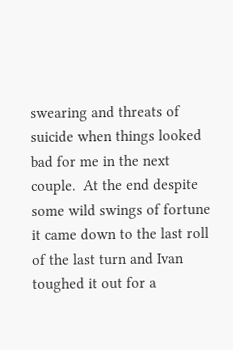swearing and threats of suicide when things looked bad for me in the next couple.  At the end despite some wild swings of fortune it came down to the last roll of the last turn and Ivan toughed it out for a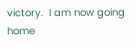victory.  I am now going home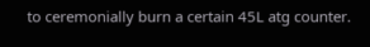to ceremonially burn a certain 45L atg counter.